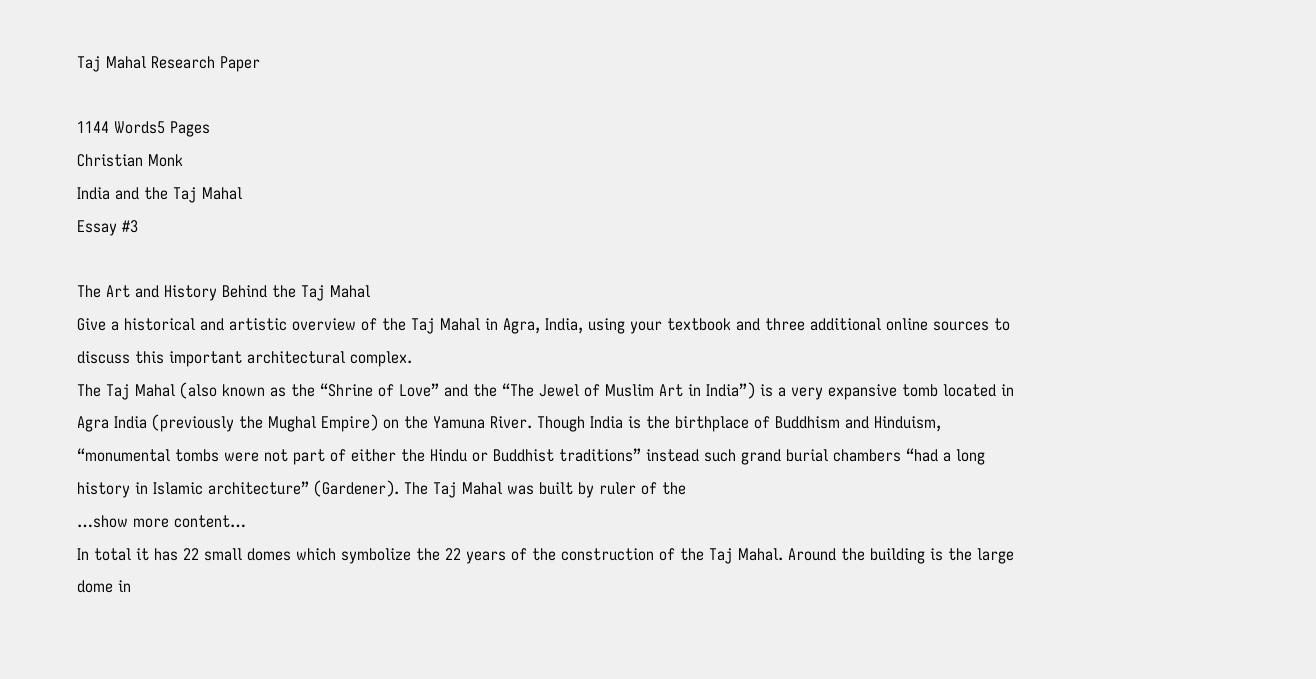Taj Mahal Research Paper

1144 Words5 Pages
Christian Monk
India and the Taj Mahal
Essay #3

The Art and History Behind the Taj Mahal
Give a historical and artistic overview of the Taj Mahal in Agra, India, using your textbook and three additional online sources to discuss this important architectural complex.
The Taj Mahal (also known as the “Shrine of Love” and the “The Jewel of Muslim Art in India”) is a very expansive tomb located in Agra India (previously the Mughal Empire) on the Yamuna River. Though India is the birthplace of Buddhism and Hinduism, “monumental tombs were not part of either the Hindu or Buddhist traditions” instead such grand burial chambers “had a long history in Islamic architecture” (Gardener). The Taj Mahal was built by ruler of the
…show more content…
In total it has 22 small domes which symbolize the 22 years of the construction of the Taj Mahal. Around the building is the large dome in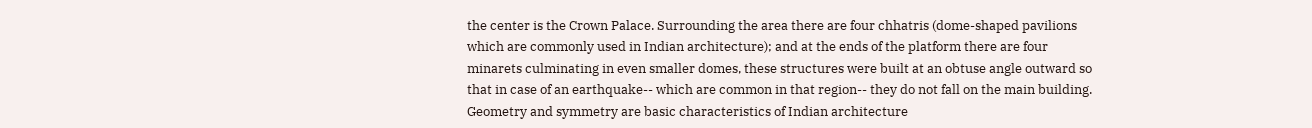the center is the Crown Palace. Surrounding the area there are four chhatris (dome-shaped pavilions which are commonly used in Indian architecture); and at the ends of the platform there are four minarets culminating in even smaller domes, these structures were built at an obtuse angle outward so that in case of an earthquake-- which are common in that region-- they do not fall on the main building. Geometry and symmetry are basic characteristics of Indian architecture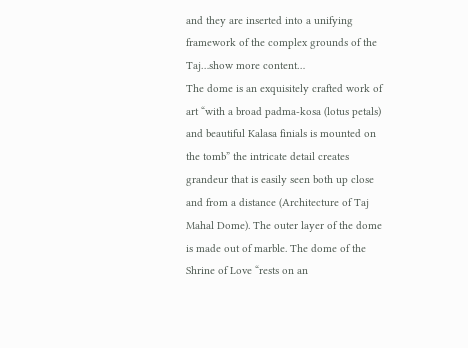and they are inserted into a unifying framework of the complex grounds of the Taj…show more content…
The dome is an exquisitely crafted work of art “with a broad padma-kosa (lotus petals) and beautiful Kalasa finials is mounted on the tomb” the intricate detail creates grandeur that is easily seen both up close and from a distance (Architecture of Taj Mahal Dome). The outer layer of the dome is made out of marble. The dome of the Shrine of Love “rests on an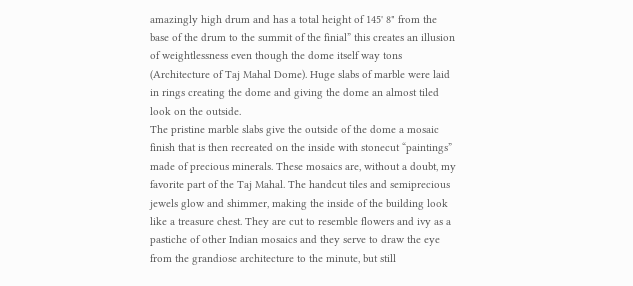amazingly high drum and has a total height of 145' 8" from the base of the drum to the summit of the finial” this creates an illusion of weightlessness even though the dome itself way tons (Architecture of Taj Mahal Dome). Huge slabs of marble were laid in rings creating the dome and giving the dome an almost tiled look on the outside.
The pristine marble slabs give the outside of the dome a mosaic finish that is then recreated on the inside with stonecut “paintings” made of precious minerals. These mosaics are, without a doubt, my favorite part of the Taj Mahal. The handcut tiles and semiprecious jewels glow and shimmer, making the inside of the building look like a treasure chest. They are cut to resemble flowers and ivy as a pastiche of other Indian mosaics and they serve to draw the eye from the grandiose architecture to the minute, but still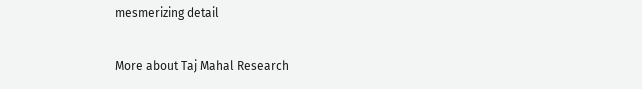mesmerizing detail

More about Taj Mahal Research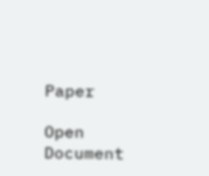Paper

Open Document